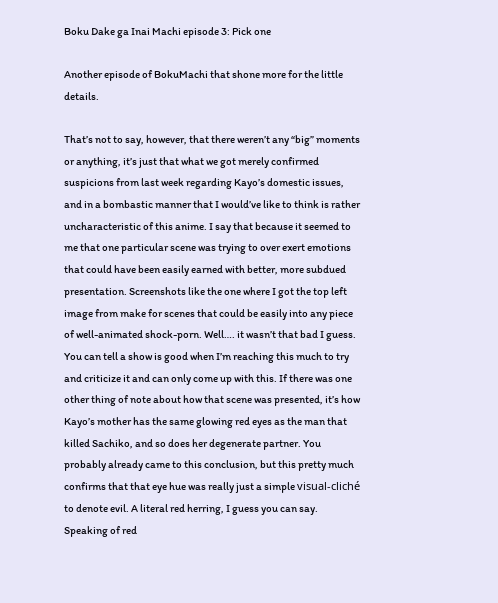Boku Dake ga Inai Machi episode 3: Pick one

Another episode of BokuMachi that shone more for the little details.

That’s not to say, however, that there weren’t any “big” moments or anything, it’s just that what we got merely confirmed suspicions from last week regarding Kayo’s domestic issues, and in a bombastic manner that I would’ve like to think is rather uncharacteristic of this anime. I say that because it seemed to me that one particular scene was trying to over exert emotions that could have been easily earned with better, more subdued presentation. Screenshots like the one where I got the top left image from make for scenes that could be easily into any piece of well-animated shock-porn. Well…. it wasn’t that bad I guess. You can tell a show is good when I’m reaching this much to try and criticize it and can only come up with this. If there was one other thing of note about how that scene was presented, it’s how Kayo’s mother has the same glowing red eyes as the man that killed Sachiko, and so does her degenerate partner. You probably already came to this conclusion, but this pretty much confirms that that eye hue was really just a simple visual-cliché to denote evil. A literal red herring, I guess you can say. Speaking of red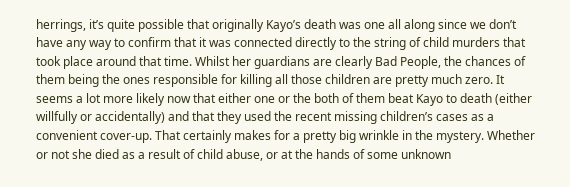herrings, it’s quite possible that originally Kayo’s death was one all along since we don’t have any way to confirm that it was connected directly to the string of child murders that took place around that time. Whilst her guardians are clearly Bad People, the chances of them being the ones responsible for killing all those children are pretty much zero. It seems a lot more likely now that either one or the both of them beat Kayo to death (either willfully or accidentally) and that they used the recent missing children’s cases as a convenient cover-up. That certainly makes for a pretty big wrinkle in the mystery. Whether or not she died as a result of child abuse, or at the hands of some unknown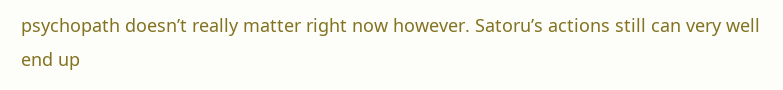psychopath doesn’t really matter right now however. Satoru’s actions still can very well end up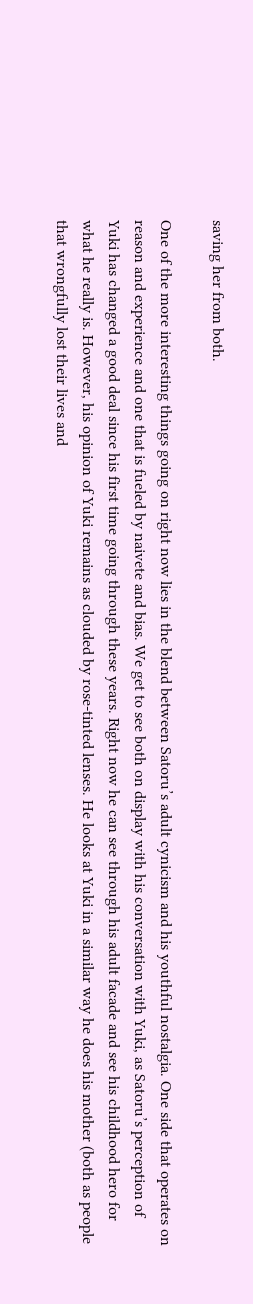saving her from both.

One of the more interesting things going on right now lies in the blend between Satoru’s adult cynicism and his youthful nostalgia. One side that operates on reason and experience and one that is fueled by naivete and bias. We get to see both on display with his conversation with Yuki, as Satoru’s perception of Yuki has changed a good deal since his first time going through these years. Right now he can see through his adult facade and see his childhood hero for what he really is. However, his opinion of Yuki remains as clouded by rose-tinted lenses. He looks at Yuki in a similar way he does his mother (both as people that wrongfully lost their lives and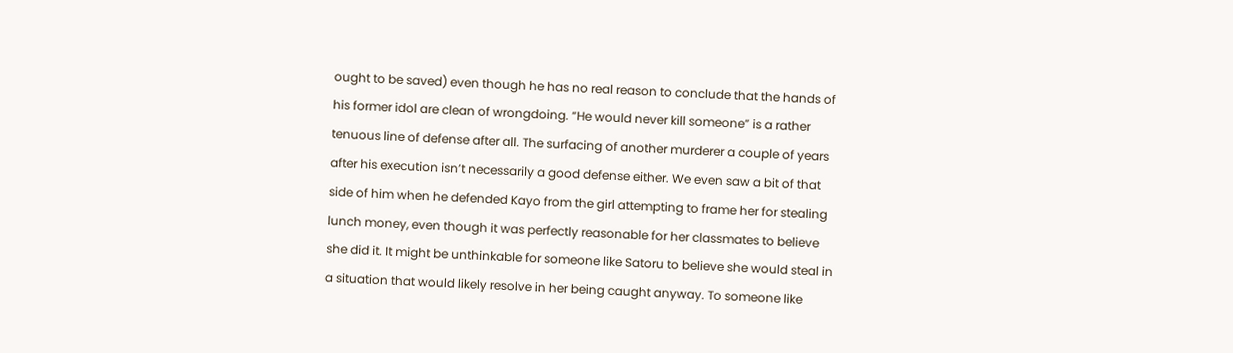ought to be saved) even though he has no real reason to conclude that the hands of his former idol are clean of wrongdoing. “He would never kill someone” is a rather tenuous line of defense after all. The surfacing of another murderer a couple of years after his execution isn’t necessarily a good defense either. We even saw a bit of that side of him when he defended Kayo from the girl attempting to frame her for stealing lunch money, even though it was perfectly reasonable for her classmates to believe she did it. It might be unthinkable for someone like Satoru to believe she would steal in a situation that would likely resolve in her being caught anyway. To someone like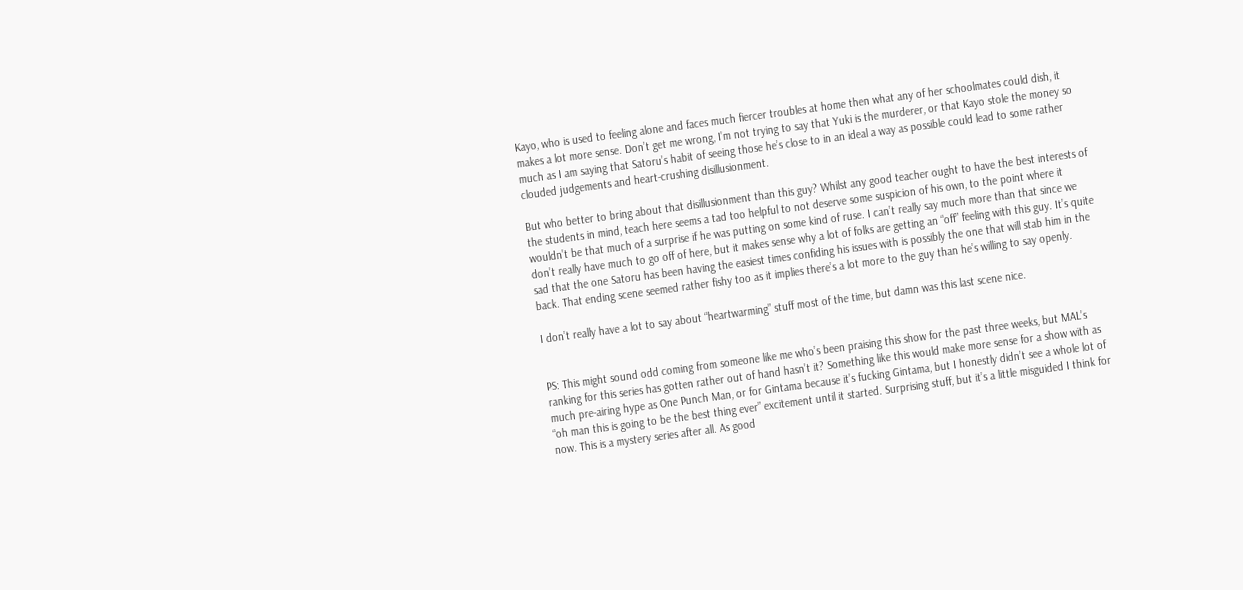Kayo, who is used to feeling alone and faces much fiercer troubles at home then what any of her schoolmates could dish, it makes a lot more sense. Don’t get me wrong, I’m not trying to say that Yuki is the murderer, or that Kayo stole the money so much as I am saying that Satoru’s habit of seeing those he’s close to in an ideal a way as possible could lead to some rather clouded judgements and heart-crushing disillusionment.

But who better to bring about that disillusionment than this guy? Whilst any good teacher ought to have the best interests of the students in mind, teach here seems a tad too helpful to not deserve some suspicion of his own, to the point where it wouldn’t be that much of a surprise if he was putting on some kind of ruse. I can’t really say much more than that since we don’t really have much to go off of here, but it makes sense why a lot of folks are getting an “off” feeling with this guy. It’s quite sad that the one Satoru has been having the easiest times confiding his issues with is possibly the one that will stab him in the back. That ending scene seemed rather fishy too as it implies there’s a lot more to the guy than he’s willing to say openly.

I don’t really have a lot to say about “heartwarming” stuff most of the time, but damn was this last scene nice.


PS: This might sound odd coming from someone like me who’s been praising this show for the past three weeks, but MAL’s ranking for this series has gotten rather out of hand hasn’t it? Something like this would make more sense for a show with as much pre-airing hype as One Punch Man, or for Gintama because it’s fucking Gintama, but I honestly didn’t see a whole lot of “oh man this is going to be the best thing ever” excitement until it started. Surprising stuff, but it’s a little misguided I think for now. This is a mystery series after all. As good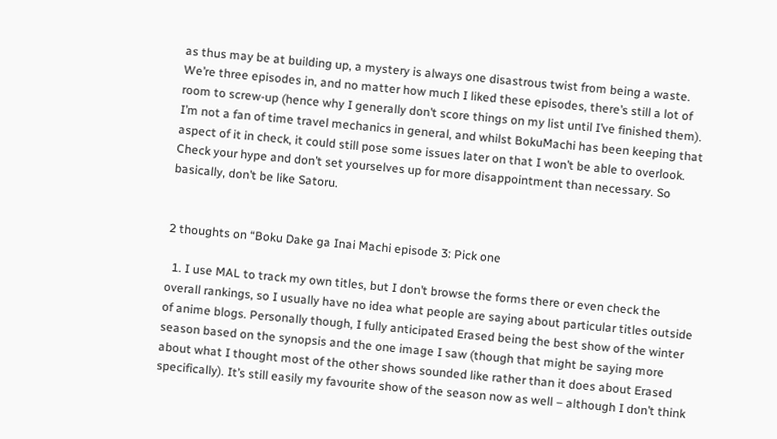as thus may be at building up, a mystery is always one disastrous twist from being a waste. We’re three episodes in, and no matter how much I liked these episodes, there’s still a lot of room to screw-up (hence why I generally don’t score things on my list until I’ve finished them). I’m not a fan of time travel mechanics in general, and whilst BokuMachi has been keeping that aspect of it in check, it could still pose some issues later on that I won’t be able to overlook. Check your hype and don’t set yourselves up for more disappointment than necessary. So basically, don’t be like Satoru.


2 thoughts on “Boku Dake ga Inai Machi episode 3: Pick one

  1. I use MAL to track my own titles, but I don’t browse the forms there or even check the overall rankings, so I usually have no idea what people are saying about particular titles outside of anime blogs. Personally though, I fully anticipated Erased being the best show of the winter season based on the synopsis and the one image I saw (though that might be saying more about what I thought most of the other shows sounded like rather than it does about Erased specifically). It’s still easily my favourite show of the season now as well – although I don’t think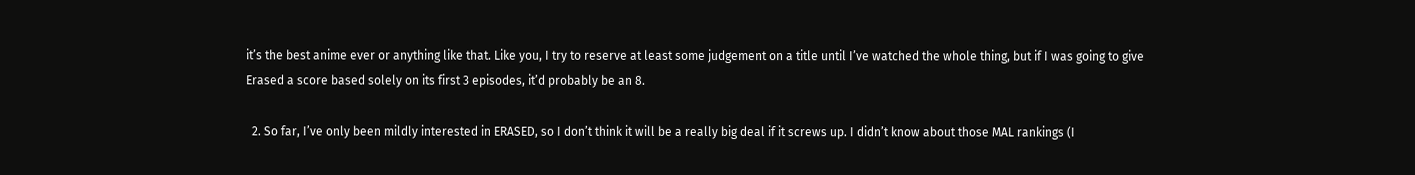it’s the best anime ever or anything like that. Like you, I try to reserve at least some judgement on a title until I’ve watched the whole thing, but if I was going to give Erased a score based solely on its first 3 episodes, it’d probably be an 8.

  2. So far, I’ve only been mildly interested in ERASED, so I don’t think it will be a really big deal if it screws up. I didn’t know about those MAL rankings (I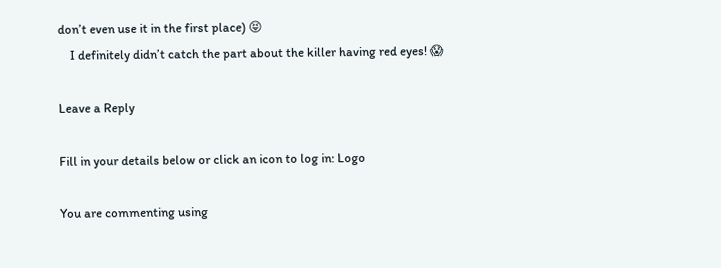don’t even use it in the first place) 😝
    I definitely didn’t catch the part about the killer having red eyes! 😱

Leave a Reply

Fill in your details below or click an icon to log in: Logo

You are commenting using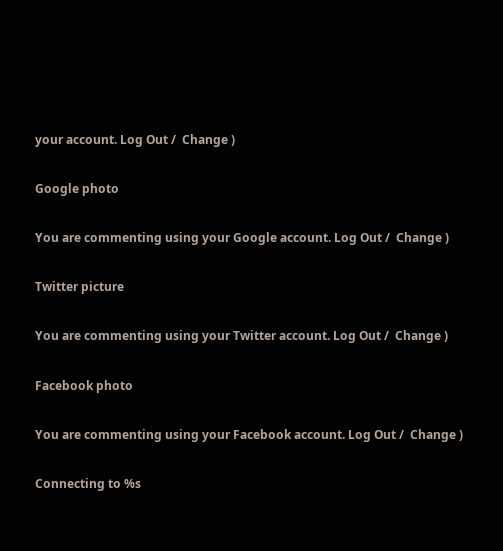your account. Log Out /  Change )

Google photo

You are commenting using your Google account. Log Out /  Change )

Twitter picture

You are commenting using your Twitter account. Log Out /  Change )

Facebook photo

You are commenting using your Facebook account. Log Out /  Change )

Connecting to %s